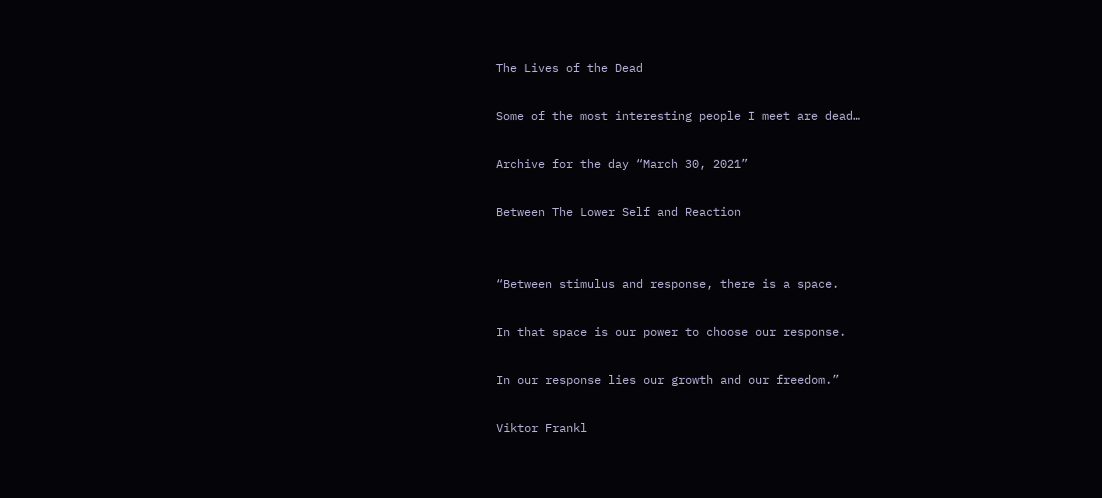The Lives of the Dead

Some of the most interesting people I meet are dead…

Archive for the day “March 30, 2021”

Between The Lower Self and Reaction


“Between stimulus and response, there is a space.

In that space is our power to choose our response.

In our response lies our growth and our freedom.”

Viktor Frankl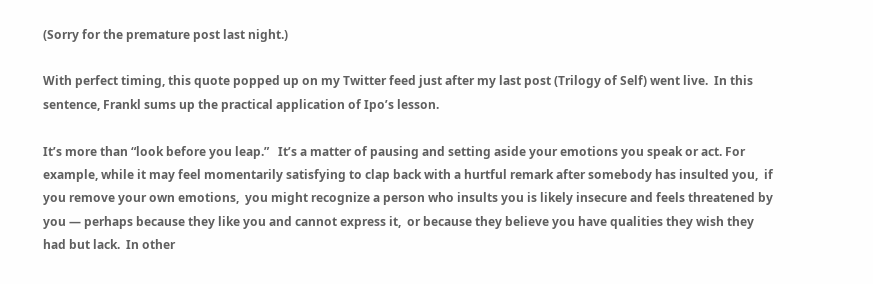(Sorry for the premature post last night.)

With perfect timing, this quote popped up on my Twitter feed just after my last post (Trilogy of Self) went live.  In this sentence, Frankl sums up the practical application of Ipo’s lesson.

It’s more than “look before you leap.”   It’s a matter of pausing and setting aside your emotions you speak or act. For example, while it may feel momentarily satisfying to clap back with a hurtful remark after somebody has insulted you,  if you remove your own emotions,  you might recognize a person who insults you is likely insecure and feels threatened by you — perhaps because they like you and cannot express it,  or because they believe you have qualities they wish they had but lack.  In other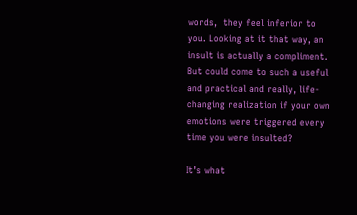words,  they feel inferior to you. Looking at it that way, an insult is actually a compliment.  But could come to such a useful and practical and really, life-changing realization if your own emotions were triggered every time you were insulted?

It’s what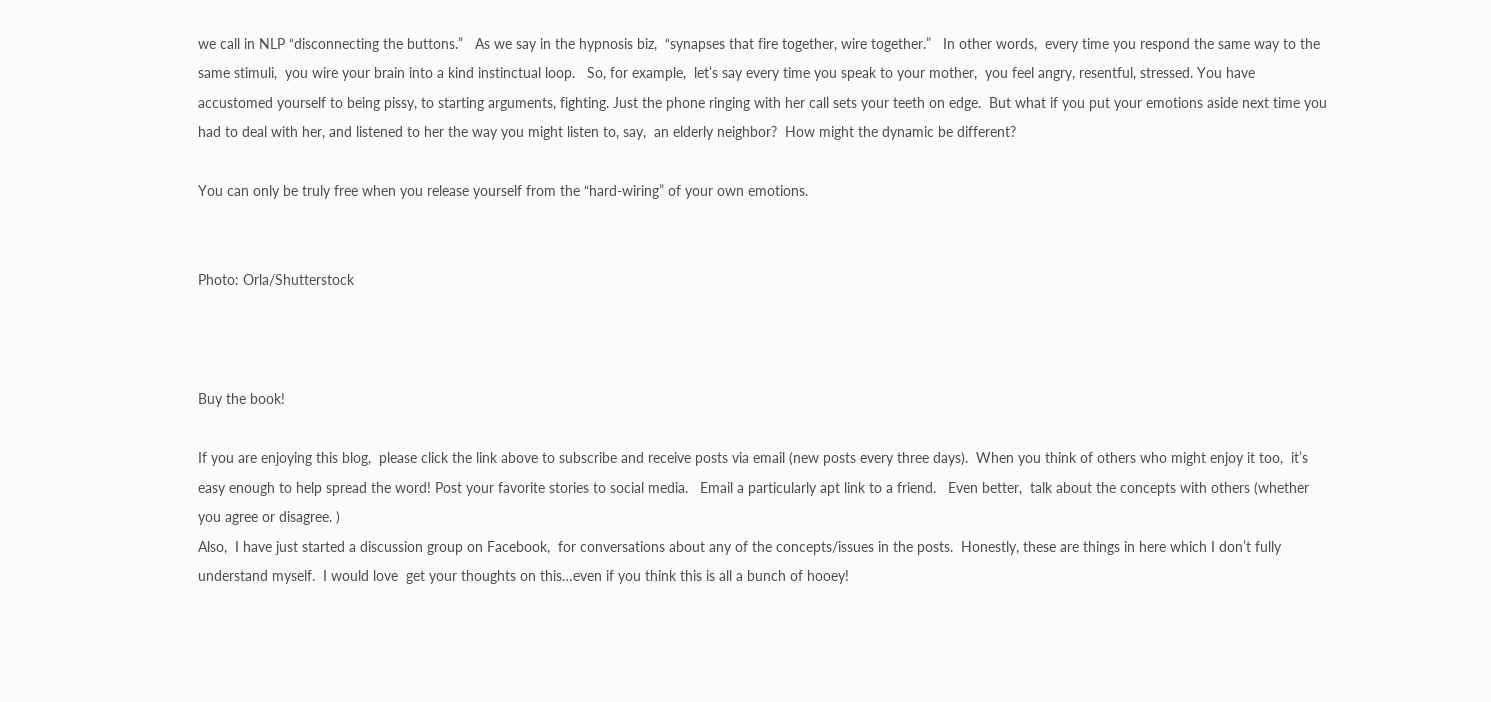we call in NLP “disconnecting the buttons.”   As we say in the hypnosis biz,  “synapses that fire together, wire together.”   In other words,  every time you respond the same way to the same stimuli,  you wire your brain into a kind instinctual loop.   So, for example,  let’s say every time you speak to your mother,  you feel angry, resentful, stressed. You have accustomed yourself to being pissy, to starting arguments, fighting. Just the phone ringing with her call sets your teeth on edge.  But what if you put your emotions aside next time you had to deal with her, and listened to her the way you might listen to, say,  an elderly neighbor?  How might the dynamic be different?

You can only be truly free when you release yourself from the “hard-wiring” of your own emotions.


Photo: Orla/Shutterstock



Buy the book!

If you are enjoying this blog,  please click the link above to subscribe and receive posts via email (new posts every three days).  When you think of others who might enjoy it too,  it’s easy enough to help spread the word! Post your favorite stories to social media.   Email a particularly apt link to a friend.   Even better,  talk about the concepts with others (whether you agree or disagree. )
Also,  I have just started a discussion group on Facebook,  for conversations about any of the concepts/issues in the posts.  Honestly, these are things in here which I don’t fully understand myself.  I would love  get your thoughts on this…even if you think this is all a bunch of hooey!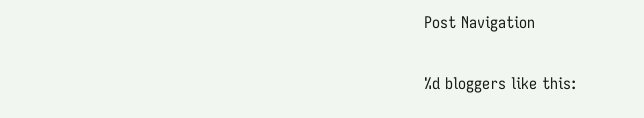Post Navigation

%d bloggers like this: